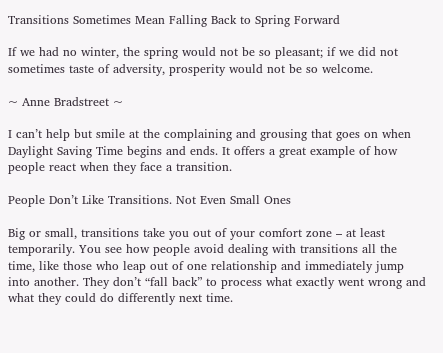Transitions Sometimes Mean Falling Back to Spring Forward

If we had no winter, the spring would not be so pleasant; if we did not sometimes taste of adversity, prosperity would not be so welcome.

~ Anne Bradstreet ~

I can’t help but smile at the complaining and grousing that goes on when Daylight Saving Time begins and ends. It offers a great example of how people react when they face a transition.

People Don’t Like Transitions. Not Even Small Ones

Big or small, transitions take you out of your comfort zone – at least temporarily. You see how people avoid dealing with transitions all the time, like those who leap out of one relationship and immediately jump into another. They don’t “fall back” to process what exactly went wrong and what they could do differently next time.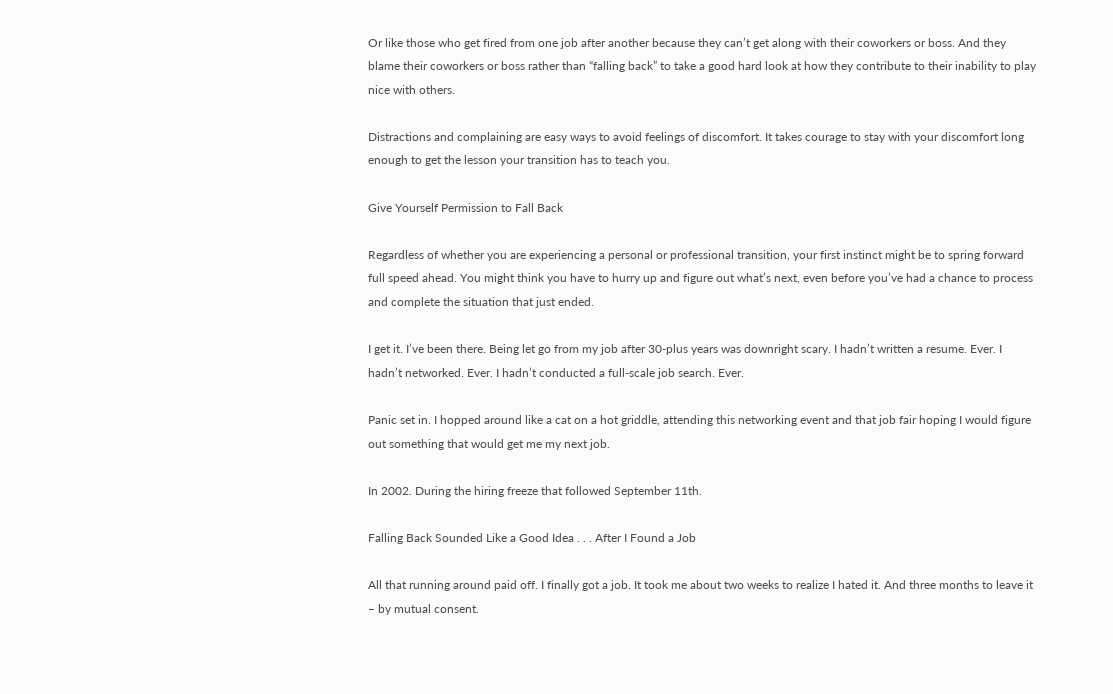Or like those who get fired from one job after another because they can’t get along with their coworkers or boss. And they blame their coworkers or boss rather than “falling back” to take a good hard look at how they contribute to their inability to play nice with others.

Distractions and complaining are easy ways to avoid feelings of discomfort. It takes courage to stay with your discomfort long enough to get the lesson your transition has to teach you.

Give Yourself Permission to Fall Back

Regardless of whether you are experiencing a personal or professional transition, your first instinct might be to spring forward full speed ahead. You might think you have to hurry up and figure out what’s next, even before you’ve had a chance to process and complete the situation that just ended.

I get it. I’ve been there. Being let go from my job after 30-plus years was downright scary. I hadn’t written a resume. Ever. I hadn’t networked. Ever. I hadn’t conducted a full-scale job search. Ever.

Panic set in. I hopped around like a cat on a hot griddle, attending this networking event and that job fair hoping I would figure out something that would get me my next job.

In 2002. During the hiring freeze that followed September 11th.

Falling Back Sounded Like a Good Idea . . . After I Found a Job

All that running around paid off. I finally got a job. It took me about two weeks to realize I hated it. And three months to leave it – by mutual consent.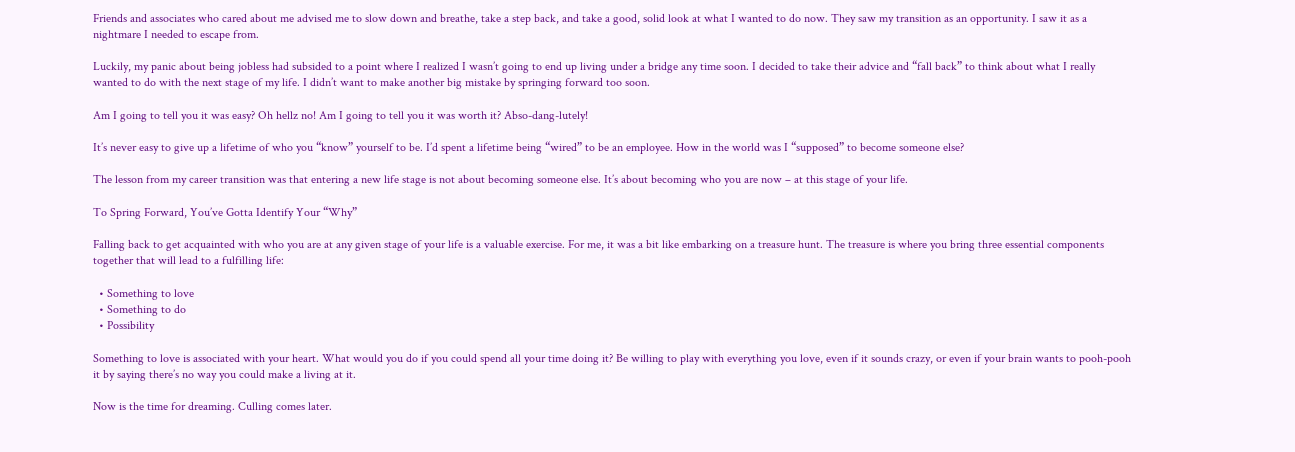Friends and associates who cared about me advised me to slow down and breathe, take a step back, and take a good, solid look at what I wanted to do now. They saw my transition as an opportunity. I saw it as a nightmare I needed to escape from.

Luckily, my panic about being jobless had subsided to a point where I realized I wasn’t going to end up living under a bridge any time soon. I decided to take their advice and “fall back” to think about what I really wanted to do with the next stage of my life. I didn’t want to make another big mistake by springing forward too soon.

Am I going to tell you it was easy? Oh hellz no! Am I going to tell you it was worth it? Abso-dang-lutely!

It’s never easy to give up a lifetime of who you “know” yourself to be. I’d spent a lifetime being “wired” to be an employee. How in the world was I “supposed” to become someone else?

The lesson from my career transition was that entering a new life stage is not about becoming someone else. It’s about becoming who you are now – at this stage of your life.

To Spring Forward, You’ve Gotta Identify Your “Why”

Falling back to get acquainted with who you are at any given stage of your life is a valuable exercise. For me, it was a bit like embarking on a treasure hunt. The treasure is where you bring three essential components together that will lead to a fulfilling life:

  • Something to love
  • Something to do
  • Possibility

Something to love is associated with your heart. What would you do if you could spend all your time doing it? Be willing to play with everything you love, even if it sounds crazy, or even if your brain wants to pooh-pooh it by saying there’s no way you could make a living at it.

Now is the time for dreaming. Culling comes later.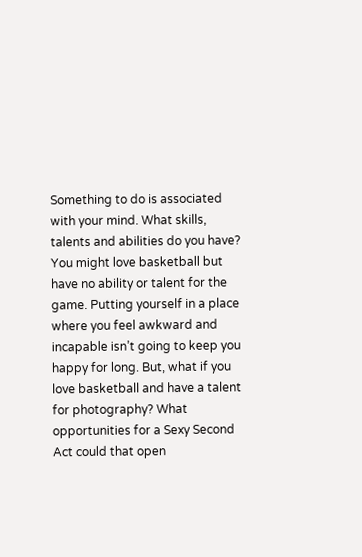Something to do is associated with your mind. What skills, talents and abilities do you have? You might love basketball but have no ability or talent for the game. Putting yourself in a place where you feel awkward and incapable isn’t going to keep you happy for long. But, what if you love basketball and have a talent for photography? What opportunities for a Sexy Second Act could that open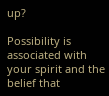up?

Possibility is associated with your spirit and the belief that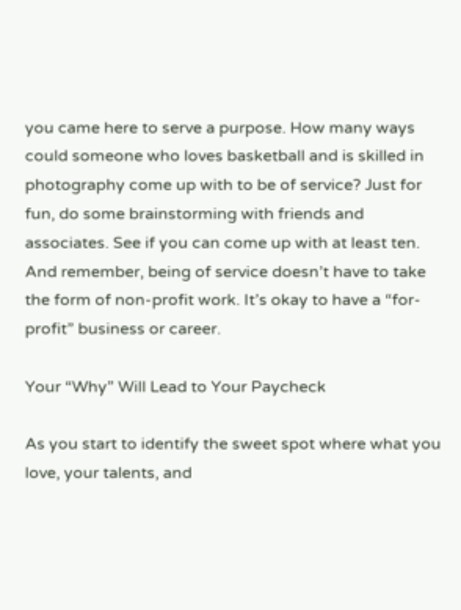you came here to serve a purpose. How many ways could someone who loves basketball and is skilled in photography come up with to be of service? Just for fun, do some brainstorming with friends and associates. See if you can come up with at least ten. And remember, being of service doesn’t have to take the form of non-profit work. It’s okay to have a “for-profit” business or career.

Your “Why” Will Lead to Your Paycheck

As you start to identify the sweet spot where what you love, your talents, and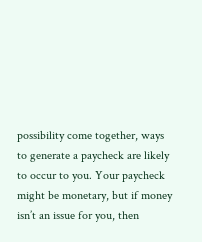possibility come together, ways to generate a paycheck are likely to occur to you. Your paycheck might be monetary, but if money isn’t an issue for you, then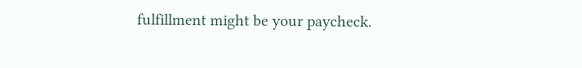fulfillment might be your paycheck.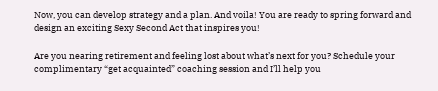Now, you can develop strategy and a plan. And voila! You are ready to spring forward and design an exciting Sexy Second Act that inspires you!

Are you nearing retirement and feeling lost about what’s next for you? Schedule your complimentary “get acquainted” coaching session and I’ll help you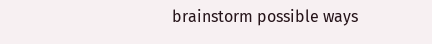brainstorm possible ways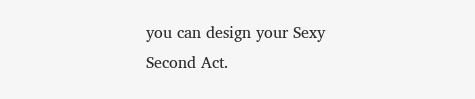you can design your Sexy Second Act.